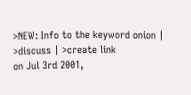>NEW: Info to the keyword onion | >discuss | >create link
on Jul 3rd 2001,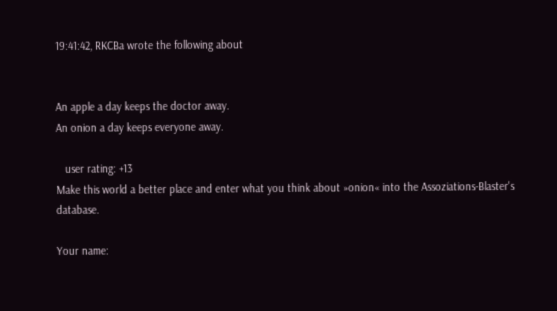19:41:42, RKCBa wrote the following about


An apple a day keeps the doctor away.
An onion a day keeps everyone away.

   user rating: +13
Make this world a better place and enter what you think about »onion« into the Assoziations-Blaster's database.

Your name: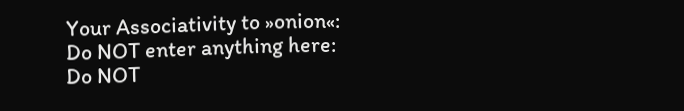Your Associativity to »onion«:
Do NOT enter anything here:
Do NOT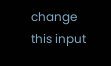change this input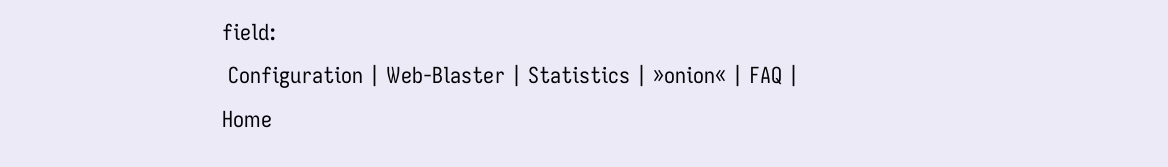field:
 Configuration | Web-Blaster | Statistics | »onion« | FAQ | Home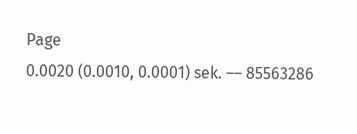Page
0.0020 (0.0010, 0.0001) sek. –– 85563286